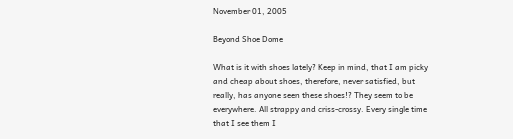November 01, 2005

Beyond Shoe Dome

What is it with shoes lately? Keep in mind, that I am picky and cheap about shoes, therefore, never satisfied, but really, has anyone seen these shoes!? They seem to be everywhere. All strappy and criss-crossy. Every single time that I see them I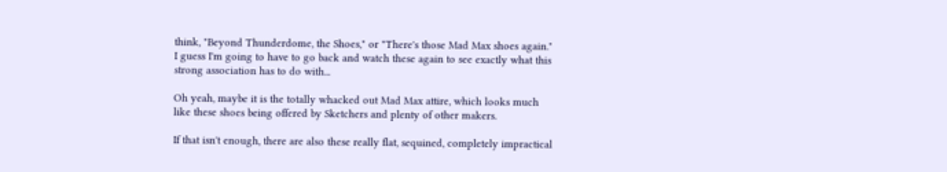think, "Beyond Thunderdome, the Shoes," or "There's those Mad Max shoes again." I guess I'm going to have to go back and watch these again to see exactly what this strong association has to do with...

Oh yeah, maybe it is the totally whacked out Mad Max attire, which looks much like these shoes being offered by Sketchers and plenty of other makers.

If that isn't enough, there are also these really flat, sequined, completely impractical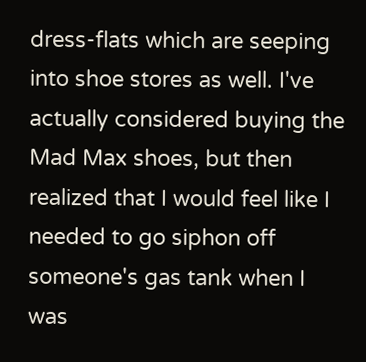dress-flats which are seeping into shoe stores as well. I've actually considered buying the Mad Max shoes, but then realized that I would feel like I needed to go siphon off someone's gas tank when I was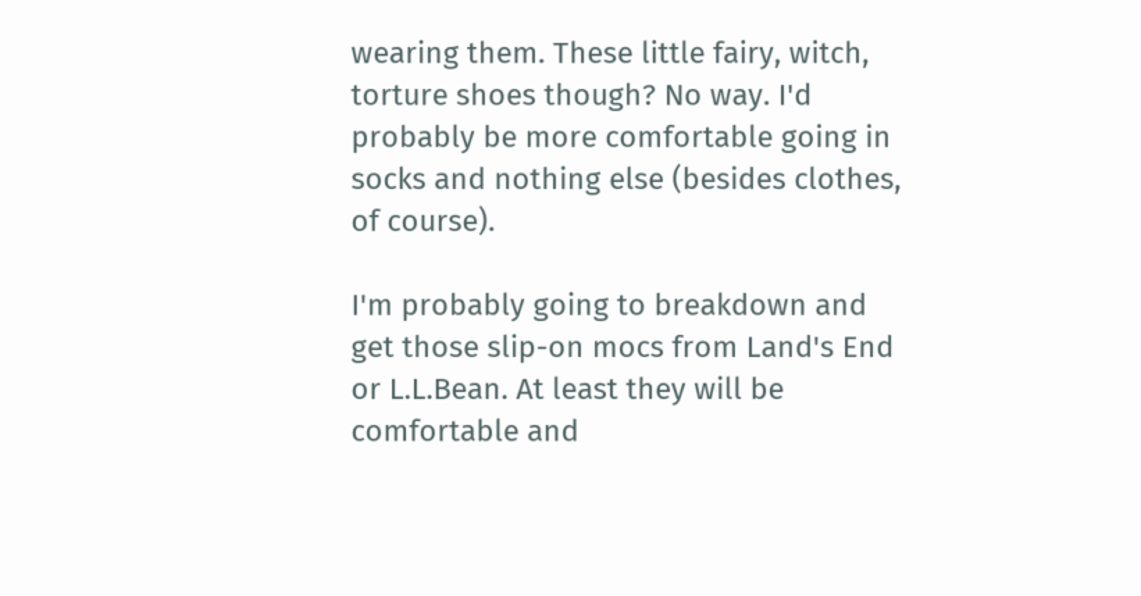wearing them. These little fairy, witch, torture shoes though? No way. I'd probably be more comfortable going in socks and nothing else (besides clothes, of course).

I'm probably going to breakdown and get those slip-on mocs from Land's End or L.L.Bean. At least they will be comfortable and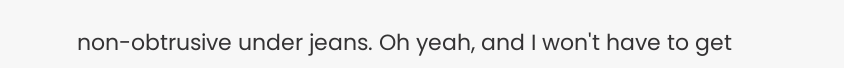non-obtrusive under jeans. Oh yeah, and I won't have to get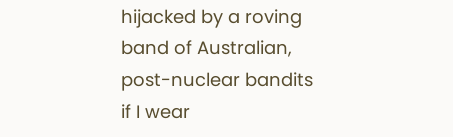hijacked by a roving band of Australian, post-nuclear bandits if I wear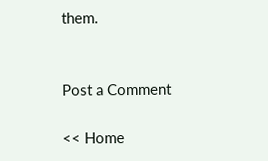them.


Post a Comment

<< Home